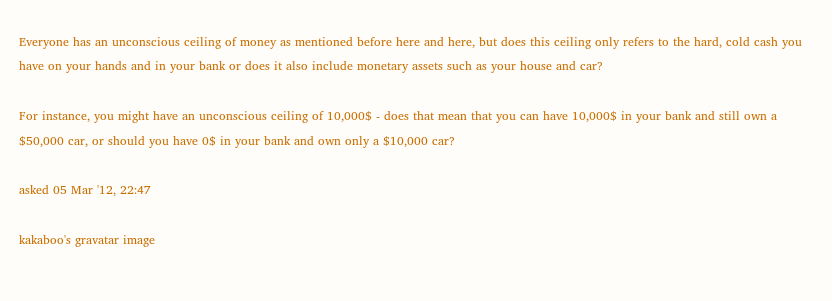Everyone has an unconscious ceiling of money as mentioned before here and here, but does this ceiling only refers to the hard, cold cash you have on your hands and in your bank or does it also include monetary assets such as your house and car?

For instance, you might have an unconscious ceiling of 10,000$ - does that mean that you can have 10,000$ in your bank and still own a $50,000 car, or should you have 0$ in your bank and own only a $10,000 car?

asked 05 Mar '12, 22:47

kakaboo's gravatar image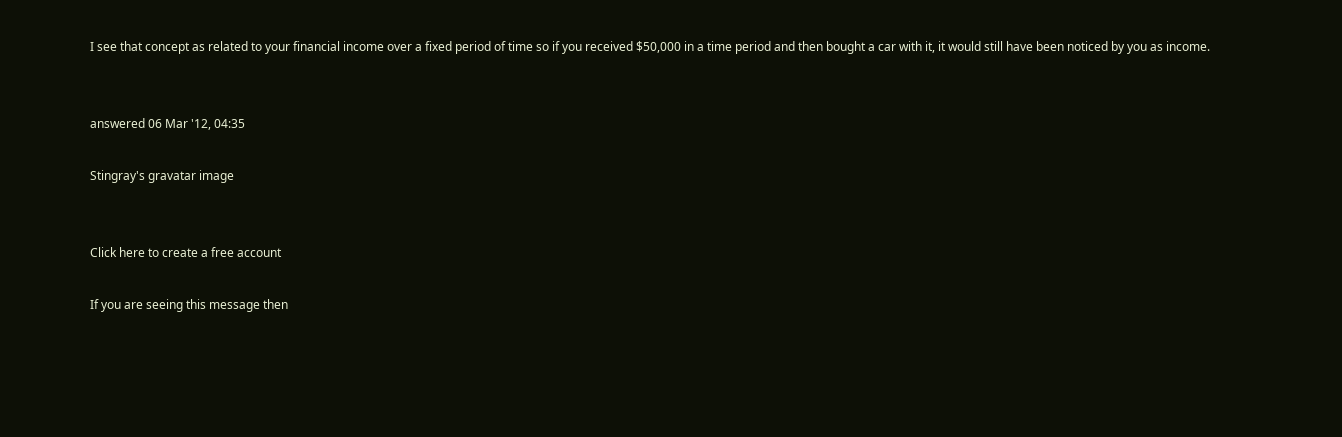I see that concept as related to your financial income over a fixed period of time so if you received $50,000 in a time period and then bought a car with it, it would still have been noticed by you as income.


answered 06 Mar '12, 04:35

Stingray's gravatar image


Click here to create a free account

If you are seeing this message then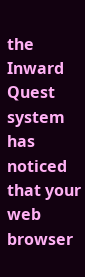the Inward Quest system has noticed that your web browser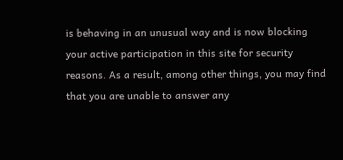is behaving in an unusual way and is now blocking your active participation in this site for security reasons. As a result, among other things, you may find that you are unable to answer any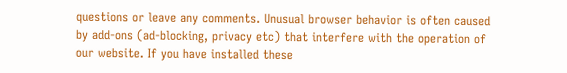questions or leave any comments. Unusual browser behavior is often caused by add-ons (ad-blocking, privacy etc) that interfere with the operation of our website. If you have installed these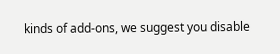kinds of add-ons, we suggest you disable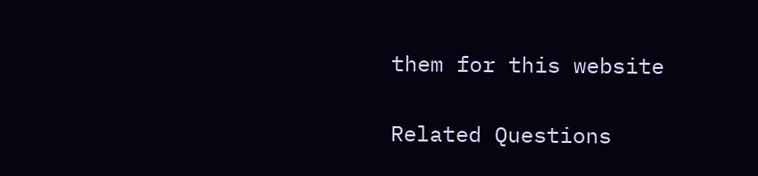them for this website

Related Questions